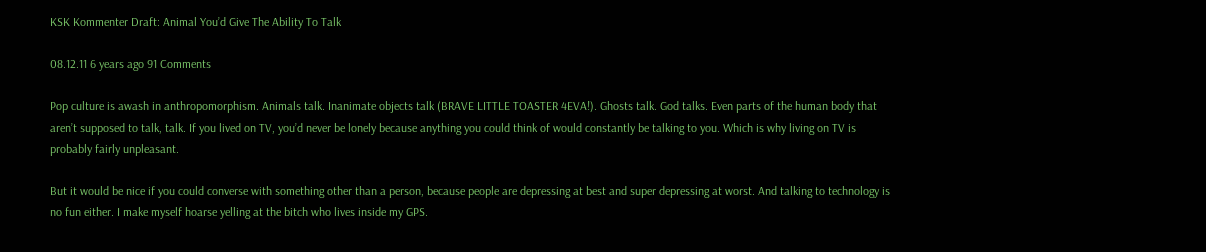KSK Kommenter Draft: Animal You’d Give The Ability To Talk

08.12.11 6 years ago 91 Comments

Pop culture is awash in anthropomorphism. Animals talk. Inanimate objects talk (BRAVE LITTLE TOASTER 4EVA!). Ghosts talk. God talks. Even parts of the human body that aren’t supposed to talk, talk. If you lived on TV, you’d never be lonely because anything you could think of would constantly be talking to you. Which is why living on TV is probably fairly unpleasant.

But it would be nice if you could converse with something other than a person, because people are depressing at best and super depressing at worst. And talking to technology is no fun either. I make myself hoarse yelling at the bitch who lives inside my GPS.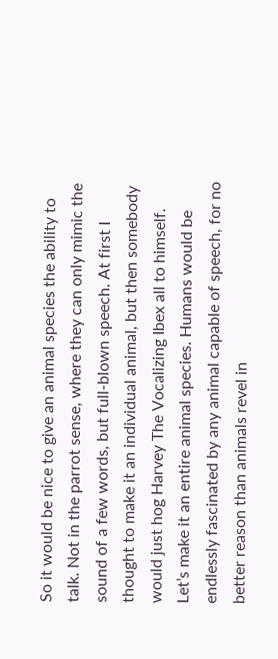So it would be nice to give an animal species the ability to talk. Not in the parrot sense, where they can only mimic the sound of a few words, but full-blown speech. At first I thought to make it an individual animal, but then somebody would just hog Harvey The Vocalizing Ibex all to himself. Let’s make it an entire animal species. Humans would be endlessly fascinated by any animal capable of speech, for no better reason than animals revel in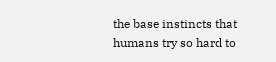the base instincts that humans try so hard to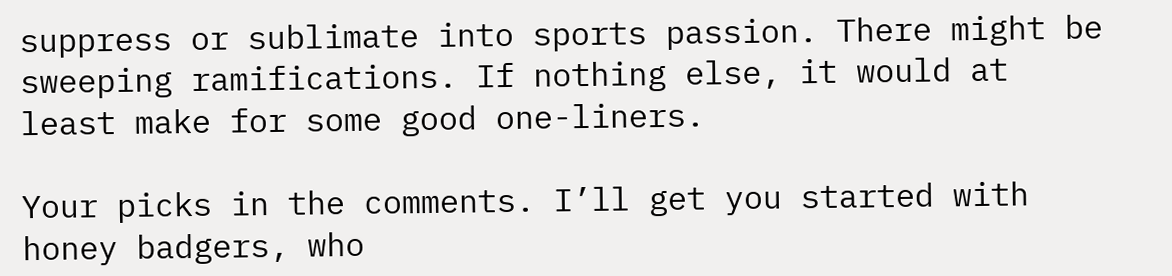suppress or sublimate into sports passion. There might be sweeping ramifications. If nothing else, it would at least make for some good one-liners.

Your picks in the comments. I’ll get you started with honey badgers, who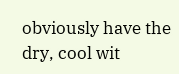obviously have the dry, cool wit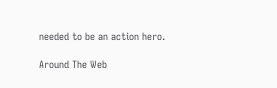needed to be an action hero.

Around The Web